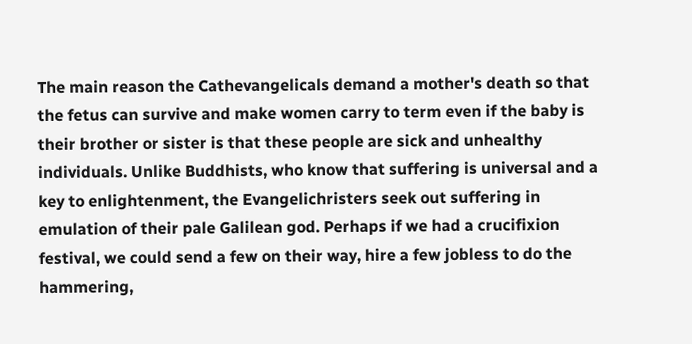The main reason the Cathevangelicals demand a mother's death so that the fetus can survive and make women carry to term even if the baby is their brother or sister is that these people are sick and unhealthy individuals. Unlike Buddhists, who know that suffering is universal and a key to enlightenment, the Evangelichristers seek out suffering in emulation of their pale Galilean god. Perhaps if we had a crucifixion festival, we could send a few on their way, hire a few jobless to do the hammering,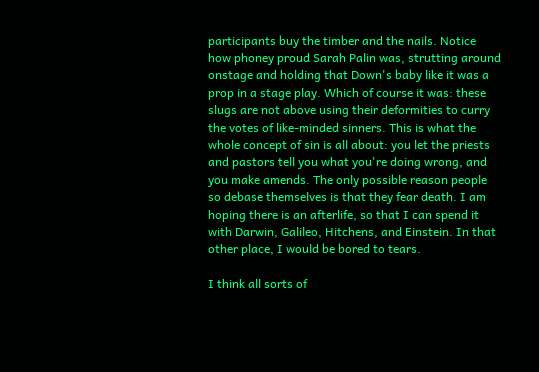participants buy the timber and the nails. Notice how phoney proud Sarah Palin was, strutting around onstage and holding that Down's baby like it was a prop in a stage play. Which of course it was: these slugs are not above using their deformities to curry the votes of like-minded sinners. This is what the whole concept of sin is all about: you let the priests and pastors tell you what you're doing wrong, and you make amends. The only possible reason people so debase themselves is that they fear death. I am hoping there is an afterlife, so that I can spend it with Darwin, Galileo, Hitchens, and Einstein. In that other place, I would be bored to tears.

I think all sorts of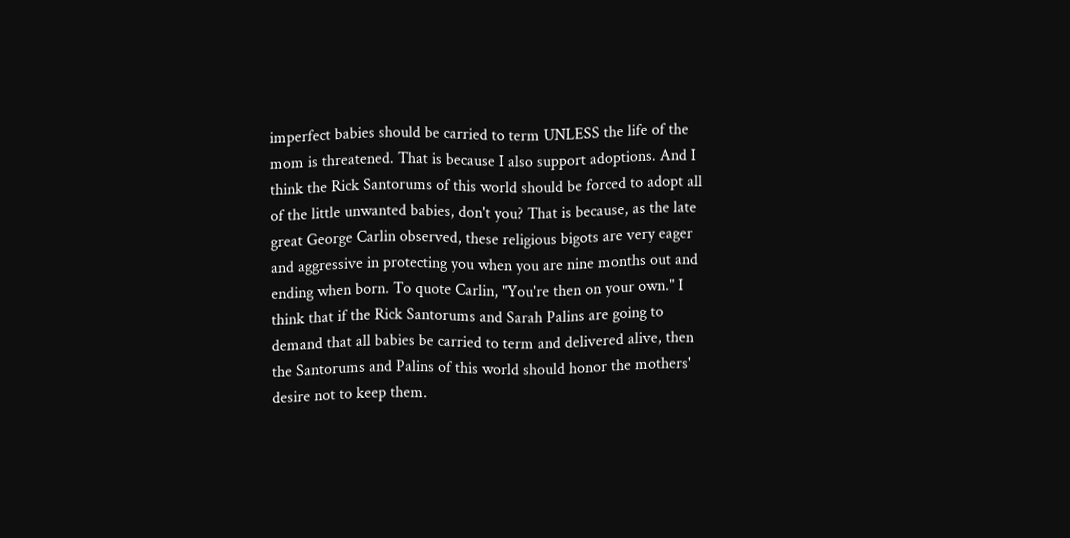imperfect babies should be carried to term UNLESS the life of the mom is threatened. That is because I also support adoptions. And I think the Rick Santorums of this world should be forced to adopt all of the little unwanted babies, don't you? That is because, as the late great George Carlin observed, these religious bigots are very eager and aggressive in protecting you when you are nine months out and ending when born. To quote Carlin, "You're then on your own." I think that if the Rick Santorums and Sarah Palins are going to demand that all babies be carried to term and delivered alive, then the Santorums and Palins of this world should honor the mothers' desire not to keep them.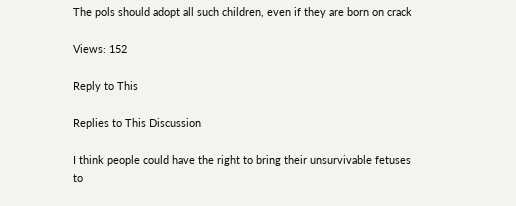The pols should adopt all such children, even if they are born on crack

Views: 152

Reply to This

Replies to This Discussion

I think people could have the right to bring their unsurvivable fetuses to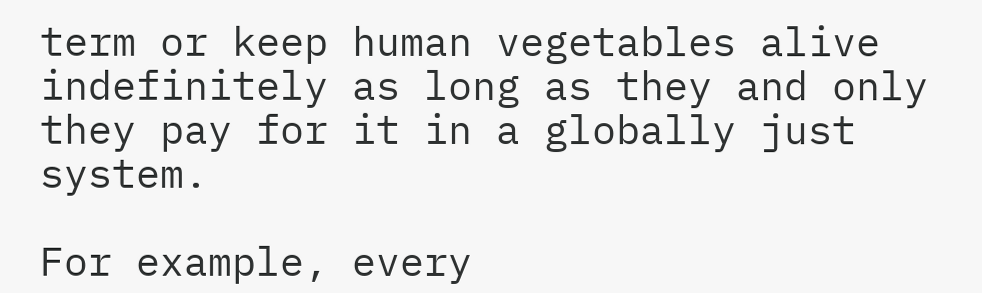term or keep human vegetables alive indefinitely as long as they and only they pay for it in a globally just system.

For example, every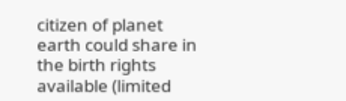citizen of planet earth could share in the birth rights available (limited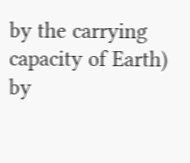by the carrying capacity of Earth) by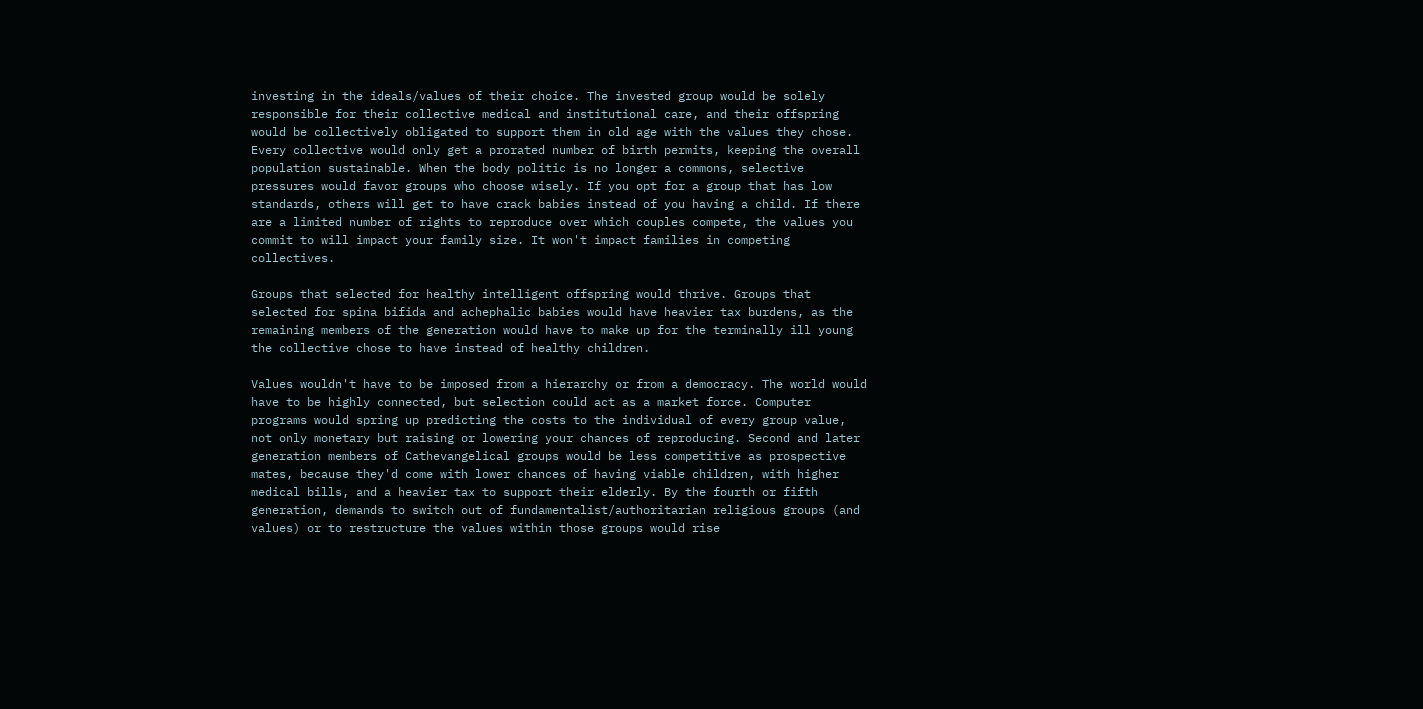investing in the ideals/values of their choice. The invested group would be solely responsible for their collective medical and institutional care, and their offspring would be collectively obligated to support them in old age with the values they chose. Every collective would only get a prorated number of birth permits, keeping the overall population sustainable. When the body politic is no longer a commons, selective pressures would favor groups who choose wisely. If you opt for a group that has low standards, others will get to have crack babies instead of you having a child. If there are a limited number of rights to reproduce over which couples compete, the values you commit to will impact your family size. It won't impact families in competing collectives.

Groups that selected for healthy intelligent offspring would thrive. Groups that selected for spina bifida and achephalic babies would have heavier tax burdens, as the remaining members of the generation would have to make up for the terminally ill young the collective chose to have instead of healthy children.

Values wouldn't have to be imposed from a hierarchy or from a democracy. The world would have to be highly connected, but selection could act as a market force. Computer programs would spring up predicting the costs to the individual of every group value, not only monetary but raising or lowering your chances of reproducing. Second and later generation members of Cathevangelical groups would be less competitive as prospective mates, because they'd come with lower chances of having viable children, with higher medical bills, and a heavier tax to support their elderly. By the fourth or fifth generation, demands to switch out of fundamentalist/authoritarian religious groups (and values) or to restructure the values within those groups would rise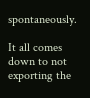spontaneously.

It all comes down to not exporting the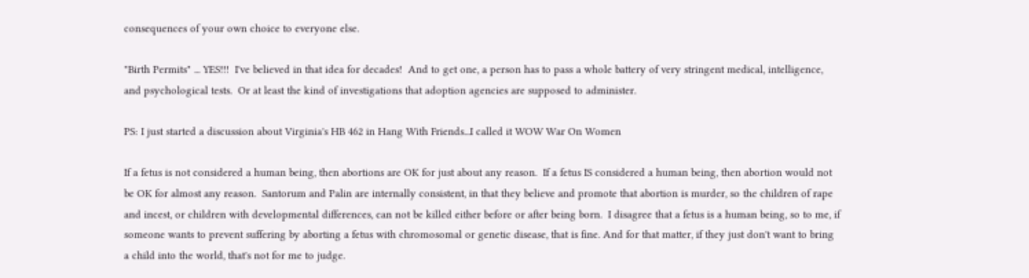consequences of your own choice to everyone else.

"Birth Permits" ... YES!!!  I've believed in that idea for decades!  And to get one, a person has to pass a whole battery of very stringent medical, intelligence, and psychological tests.  Or at least the kind of investigations that adoption agencies are supposed to administer.

PS: I just started a discussion about Virginia's HB 462 in Hang With Friends...I called it WOW War On Women

If a fetus is not considered a human being, then abortions are OK for just about any reason.  If a fetus IS considered a human being, then abortion would not be OK for almost any reason.  Santorum and Palin are internally consistent, in that they believe and promote that abortion is murder, so the children of rape and incest, or children with developmental differences, can not be killed either before or after being born.  I disagree that a fetus is a human being, so to me, if someone wants to prevent suffering by aborting a fetus with chromosomal or genetic disease, that is fine. And for that matter, if they just don't want to bring a child into the world, that's not for me to judge.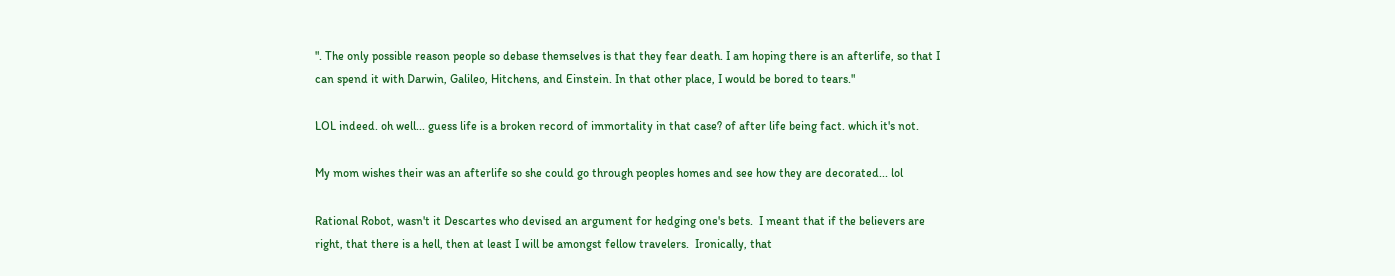". The only possible reason people so debase themselves is that they fear death. I am hoping there is an afterlife, so that I can spend it with Darwin, Galileo, Hitchens, and Einstein. In that other place, I would be bored to tears."

LOL indeed. oh well... guess life is a broken record of immortality in that case? of after life being fact. which it's not.

My mom wishes their was an afterlife so she could go through peoples homes and see how they are decorated... lol

Rational Robot, wasn't it Descartes who devised an argument for hedging one's bets.  I meant that if the believers are right, that there is a hell, then at least I will be amongst fellow travelers.  Ironically, that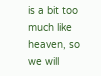is a bit too much like heaven, so we will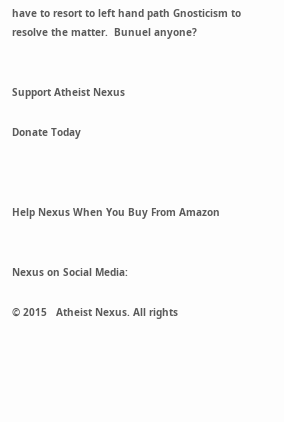have to resort to left hand path Gnosticism to resolve the matter.  Bunuel anyone?


Support Atheist Nexus

Donate Today



Help Nexus When You Buy From Amazon


Nexus on Social Media:

© 2015   Atheist Nexus. All rights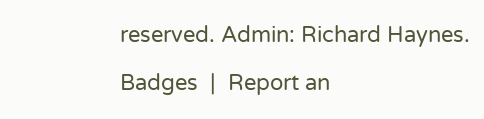reserved. Admin: Richard Haynes.

Badges  |  Report an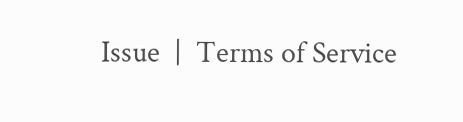Issue  |  Terms of Service